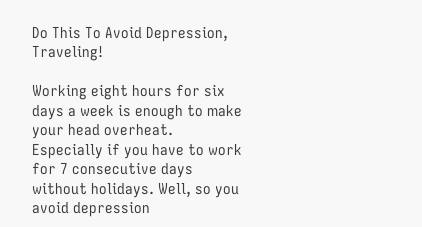Do This To Avoid Depression, Traveling!

Working eight hours for six days a week is enough to make your head overheat. Especially if you have to work for 7 consecutive days without holidays. Well, so you avoid depression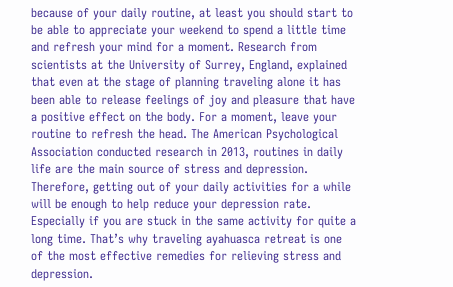because of your daily routine, at least you should start to be able to appreciate your weekend to spend a little time and refresh your mind for a moment. Research from scientists at the University of Surrey, England, explained that even at the stage of planning traveling alone it has been able to release feelings of joy and pleasure that have a positive effect on the body. For a moment, leave your routine to refresh the head. The American Psychological Association conducted research in 2013, routines in daily life are the main source of stress and depression. Therefore, getting out of your daily activities for a while will be enough to help reduce your depression rate. Especially if you are stuck in the same activity for quite a long time. That’s why traveling ayahuasca retreat is one of the most effective remedies for relieving stress and depression.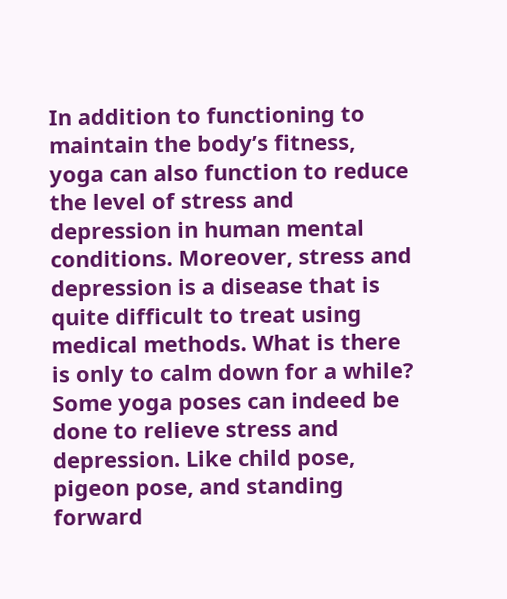In addition to functioning to maintain the body’s fitness, yoga can also function to reduce the level of stress and depression in human mental conditions. Moreover, stress and depression is a disease that is quite difficult to treat using medical methods. What is there is only to calm down for a while? Some yoga poses can indeed be done to relieve stress and depression. Like child pose, pigeon pose, and standing forward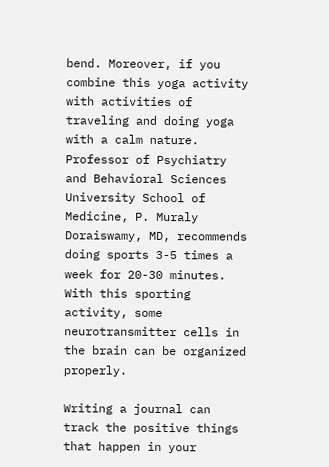bend. Moreover, if you combine this yoga activity with activities of traveling and doing yoga with a calm nature. Professor of Psychiatry and Behavioral Sciences University School of Medicine, P. Muraly Doraiswamy, MD, recommends doing sports 3-5 times a week for 20-30 minutes. With this sporting activity, some neurotransmitter cells in the brain can be organized properly.

Writing a journal can track the positive things that happen in your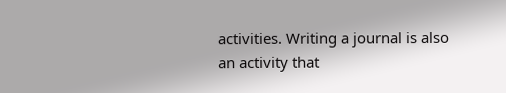activities. Writing a journal is also an activity that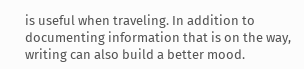is useful when traveling. In addition to documenting information that is on the way, writing can also build a better mood.